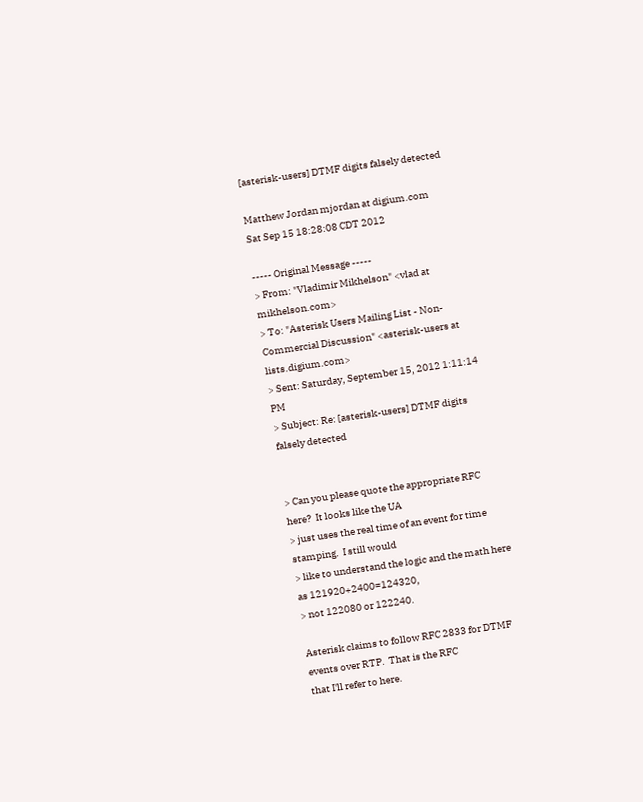[asterisk-users] DTMF digits falsely detected

Matthew Jordan mjordan at digium.com
Sat Sep 15 18:28:08 CDT 2012

----- Original Message -----
> From: "Vladimir Mikhelson" <vlad at mikhelson.com>
> To: "Asterisk Users Mailing List - Non-Commercial Discussion" <asterisk-users at lists.digium.com>
> Sent: Saturday, September 15, 2012 1:11:14 PM
> Subject: Re: [asterisk-users] DTMF digits falsely detected


> Can you please quote the appropriate RFC here?  It looks like the UA
> just uses the real time of an event for time stamping.  I still would
> like to understand the logic and the math here as 121920+2400=124320,
> not 122080 or 122240.

Asterisk claims to follow RFC 2833 for DTMF events over RTP.  That is the RFC
that I'll refer to here.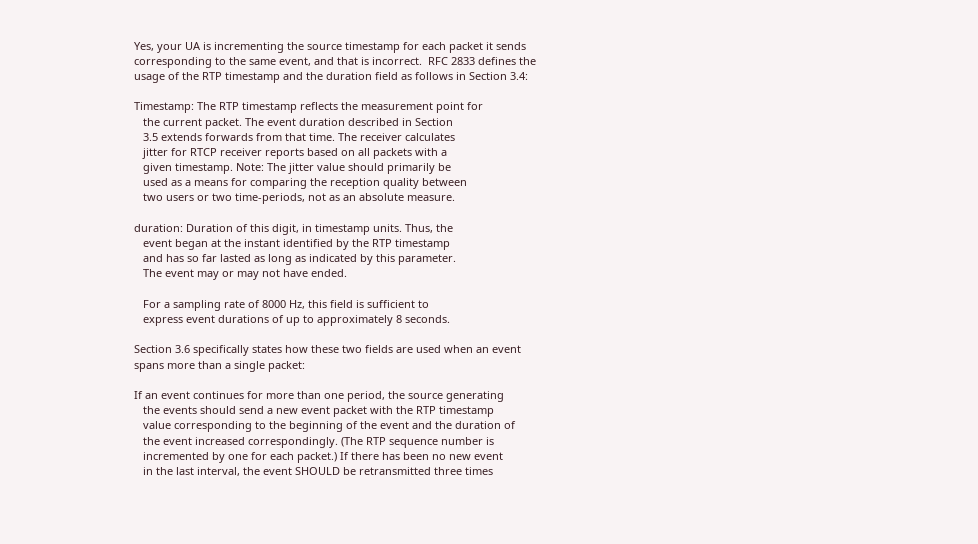Yes, your UA is incrementing the source timestamp for each packet it sends
corresponding to the same event, and that is incorrect.  RFC 2833 defines the
usage of the RTP timestamp and the duration field as follows in Section 3.4:

Timestamp: The RTP timestamp reflects the measurement point for
   the current packet. The event duration described in Section
   3.5 extends forwards from that time. The receiver calculates
   jitter for RTCP receiver reports based on all packets with a
   given timestamp. Note: The jitter value should primarily be
   used as a means for comparing the reception quality between
   two users or two time-periods, not as an absolute measure.

duration: Duration of this digit, in timestamp units. Thus, the
   event began at the instant identified by the RTP timestamp
   and has so far lasted as long as indicated by this parameter.
   The event may or may not have ended.

   For a sampling rate of 8000 Hz, this field is sufficient to
   express event durations of up to approximately 8 seconds.

Section 3.6 specifically states how these two fields are used when an event
spans more than a single packet:

If an event continues for more than one period, the source generating
   the events should send a new event packet with the RTP timestamp
   value corresponding to the beginning of the event and the duration of
   the event increased correspondingly. (The RTP sequence number is
   incremented by one for each packet.) If there has been no new event
   in the last interval, the event SHOULD be retransmitted three times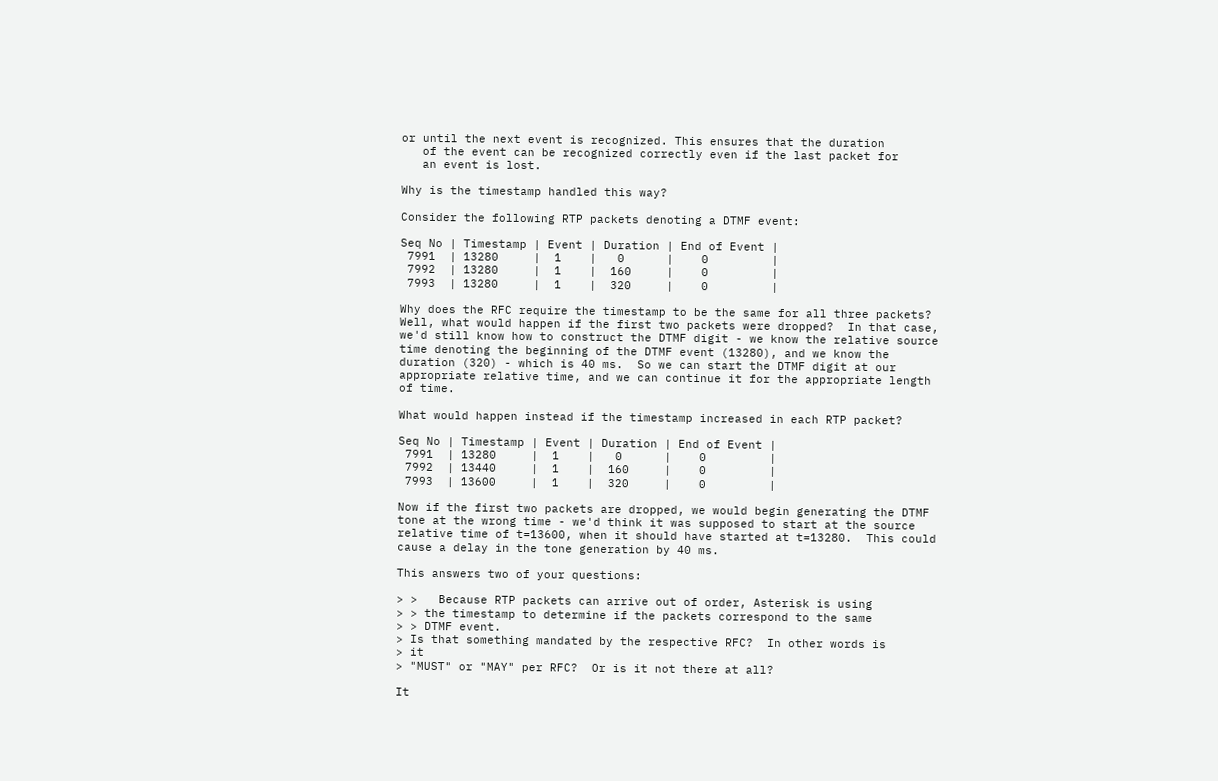or until the next event is recognized. This ensures that the duration
   of the event can be recognized correctly even if the last packet for
   an event is lost.

Why is the timestamp handled this way?

Consider the following RTP packets denoting a DTMF event:

Seq No | Timestamp | Event | Duration | End of Event |
 7991  | 13280     |  1    |   0      |    0         |
 7992  | 13280     |  1    |  160     |    0         |
 7993  | 13280     |  1    |  320     |    0         |

Why does the RFC require the timestamp to be the same for all three packets?
Well, what would happen if the first two packets were dropped?  In that case,
we'd still know how to construct the DTMF digit - we know the relative source
time denoting the beginning of the DTMF event (13280), and we know the
duration (320) - which is 40 ms.  So we can start the DTMF digit at our
appropriate relative time, and we can continue it for the appropriate length
of time.

What would happen instead if the timestamp increased in each RTP packet?

Seq No | Timestamp | Event | Duration | End of Event |
 7991  | 13280     |  1    |   0      |    0         |
 7992  | 13440     |  1    |  160     |    0         |
 7993  | 13600     |  1    |  320     |    0         |

Now if the first two packets are dropped, we would begin generating the DTMF
tone at the wrong time - we'd think it was supposed to start at the source
relative time of t=13600, when it should have started at t=13280.  This could
cause a delay in the tone generation by 40 ms.

This answers two of your questions:

> >   Because RTP packets can arrive out of order, Asterisk is using
> > the timestamp to determine if the packets correspond to the same
> > DTMF event.
> Is that something mandated by the respective RFC?  In other words is
> it
> "MUST" or "MAY" per RFC?  Or is it not there at all?

It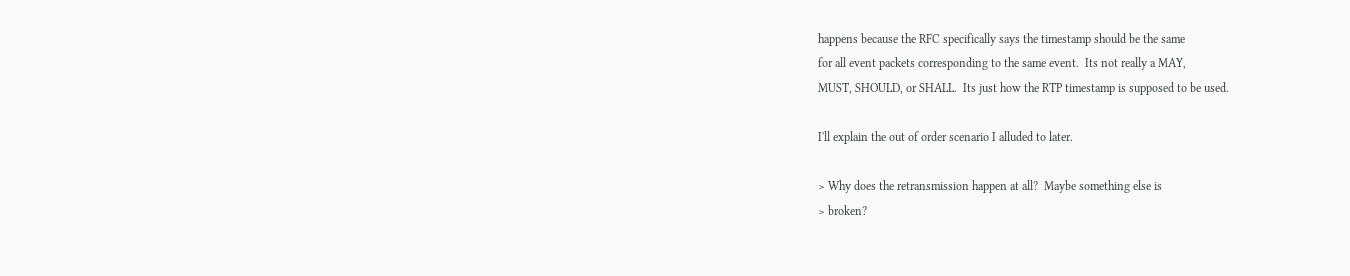happens because the RFC specifically says the timestamp should be the same
for all event packets corresponding to the same event.  Its not really a MAY,
MUST, SHOULD, or SHALL.  Its just how the RTP timestamp is supposed to be used.

I'll explain the out of order scenario I alluded to later.

> Why does the retransmission happen at all?  Maybe something else is
> broken?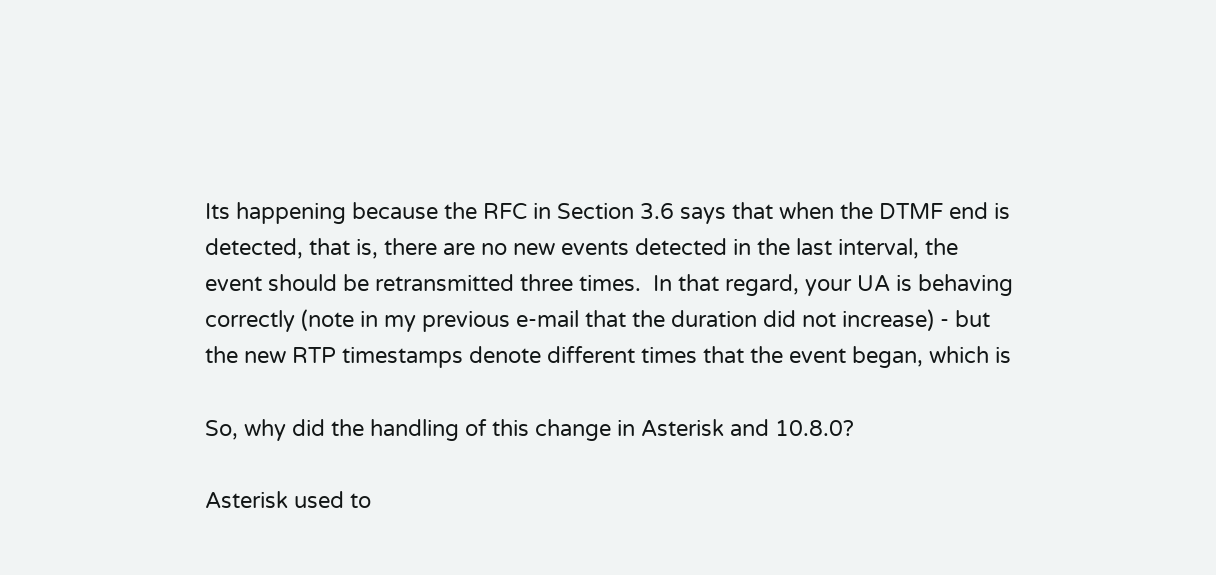Its happening because the RFC in Section 3.6 says that when the DTMF end is
detected, that is, there are no new events detected in the last interval, the
event should be retransmitted three times.  In that regard, your UA is behaving
correctly (note in my previous e-mail that the duration did not increase) - but
the new RTP timestamps denote different times that the event began, which is

So, why did the handling of this change in Asterisk and 10.8.0?

Asterisk used to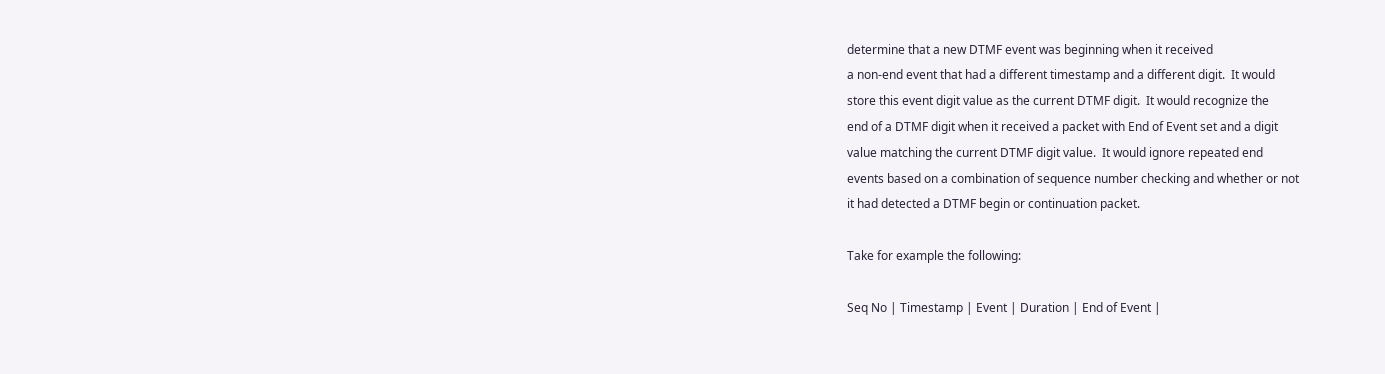determine that a new DTMF event was beginning when it received
a non-end event that had a different timestamp and a different digit.  It would
store this event digit value as the current DTMF digit.  It would recognize the
end of a DTMF digit when it received a packet with End of Event set and a digit
value matching the current DTMF digit value.  It would ignore repeated end
events based on a combination of sequence number checking and whether or not
it had detected a DTMF begin or continuation packet.

Take for example the following:

Seq No | Timestamp | Event | Duration | End of Event |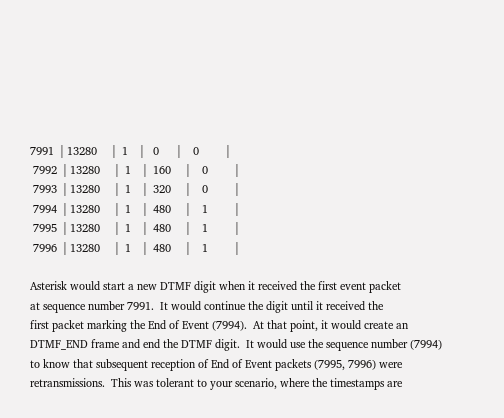7991  | 13280     |  1    |   0      |    0         |
 7992  | 13280     |  1    |  160     |    0         |
 7993  | 13280     |  1    |  320     |    0         |
 7994  | 13280     |  1    |  480     |    1         |
 7995  | 13280     |  1    |  480     |    1         |
 7996  | 13280     |  1    |  480     |    1         |

Asterisk would start a new DTMF digit when it received the first event packet
at sequence number 7991.  It would continue the digit until it received the
first packet marking the End of Event (7994).  At that point, it would create an
DTMF_END frame and end the DTMF digit.  It would use the sequence number (7994)
to know that subsequent reception of End of Event packets (7995, 7996) were
retransmissions.  This was tolerant to your scenario, where the timestamps are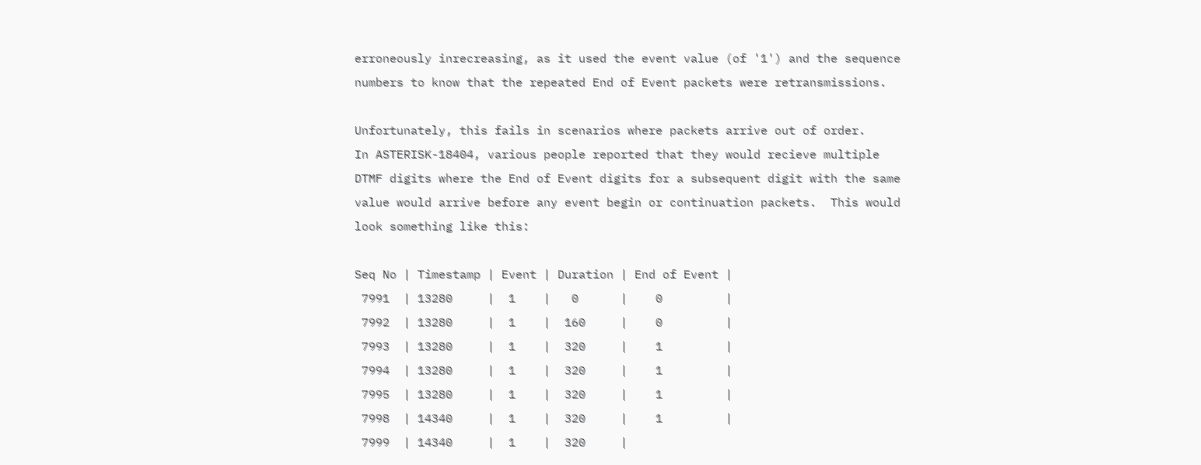erroneously inrecreasing, as it used the event value (of '1') and the sequence
numbers to know that the repeated End of Event packets were retransmissions.

Unfortunately, this fails in scenarios where packets arrive out of order.
In ASTERISK-18404, various people reported that they would recieve multiple
DTMF digits where the End of Event digits for a subsequent digit with the same
value would arrive before any event begin or continuation packets.  This would
look something like this:

Seq No | Timestamp | Event | Duration | End of Event |
 7991  | 13280     |  1    |   0      |    0         |
 7992  | 13280     |  1    |  160     |    0         |
 7993  | 13280     |  1    |  320     |    1         |
 7994  | 13280     |  1    |  320     |    1         |
 7995  | 13280     |  1    |  320     |    1         |
 7998  | 14340     |  1    |  320     |    1         |
 7999  | 14340     |  1    |  320     |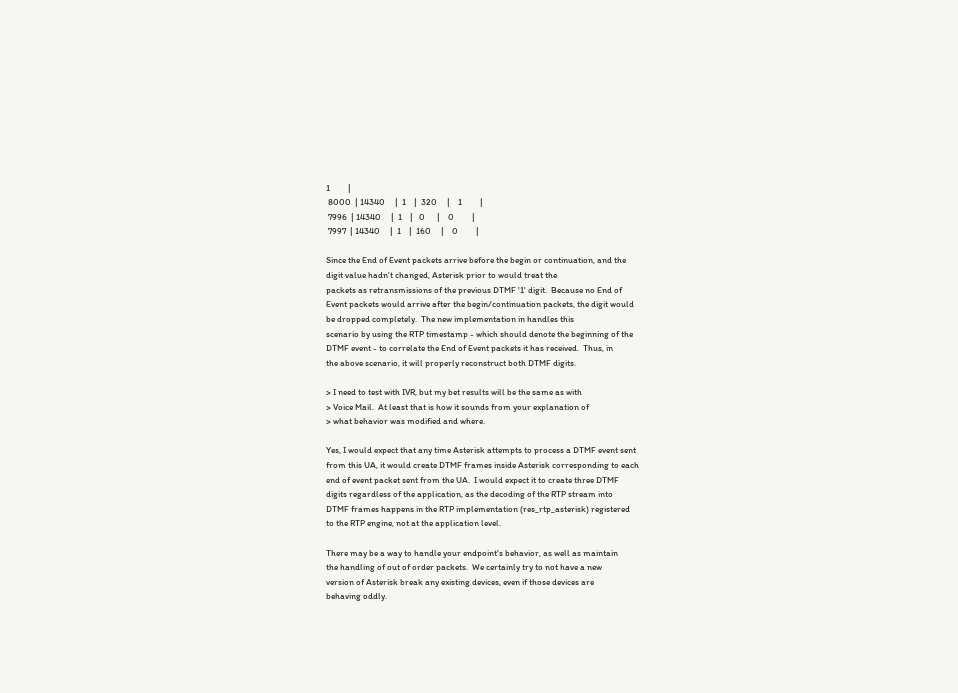1         |
 8000  | 14340     |  1    |  320     |    1         |
 7996  | 14340     |  1    |   0      |    0         |
 7997  | 14340     |  1    |  160     |    0         |

Since the End of Event packets arrive before the begin or continuation, and the
digit value hadn't changed, Asterisk prior to would treat the
packets as retransmissions of the previous DTMF '1' digit.  Because no End of
Event packets would arrive after the begin/continuation packets, the digit would
be dropped completely.  The new implementation in handles this
scenario by using the RTP timestamp - which should denote the beginning of the
DTMF event - to correlate the End of Event packets it has received.  Thus, in
the above scenario, it will properly reconstruct both DTMF digits.

> I need to test with IVR, but my bet results will be the same as with
> Voice Mail.  At least that is how it sounds from your explanation of
> what behavior was modified and where.

Yes, I would expect that any time Asterisk attempts to process a DTMF event sent
from this UA, it would create DTMF frames inside Asterisk corresponding to each
end of event packet sent from the UA.  I would expect it to create three DTMF
digits regardless of the application, as the decoding of the RTP stream into
DTMF frames happens in the RTP implementation (res_rtp_asterisk) registered
to the RTP engine, not at the application level.

There may be a way to handle your endpoint's behavior, as well as maintain
the handling of out of order packets.  We certainly try to not have a new
version of Asterisk break any existing devices, even if those devices are
behaving oddly.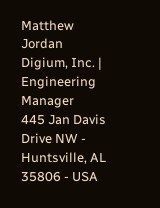Matthew Jordan
Digium, Inc. | Engineering Manager
445 Jan Davis Drive NW - Huntsville, AL 35806 - USA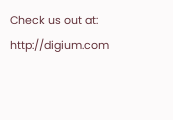Check us out at: http://digium.com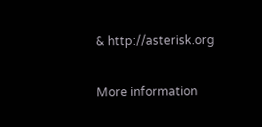& http://asterisk.org

More information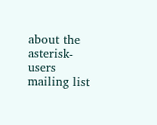about the asterisk-users mailing list